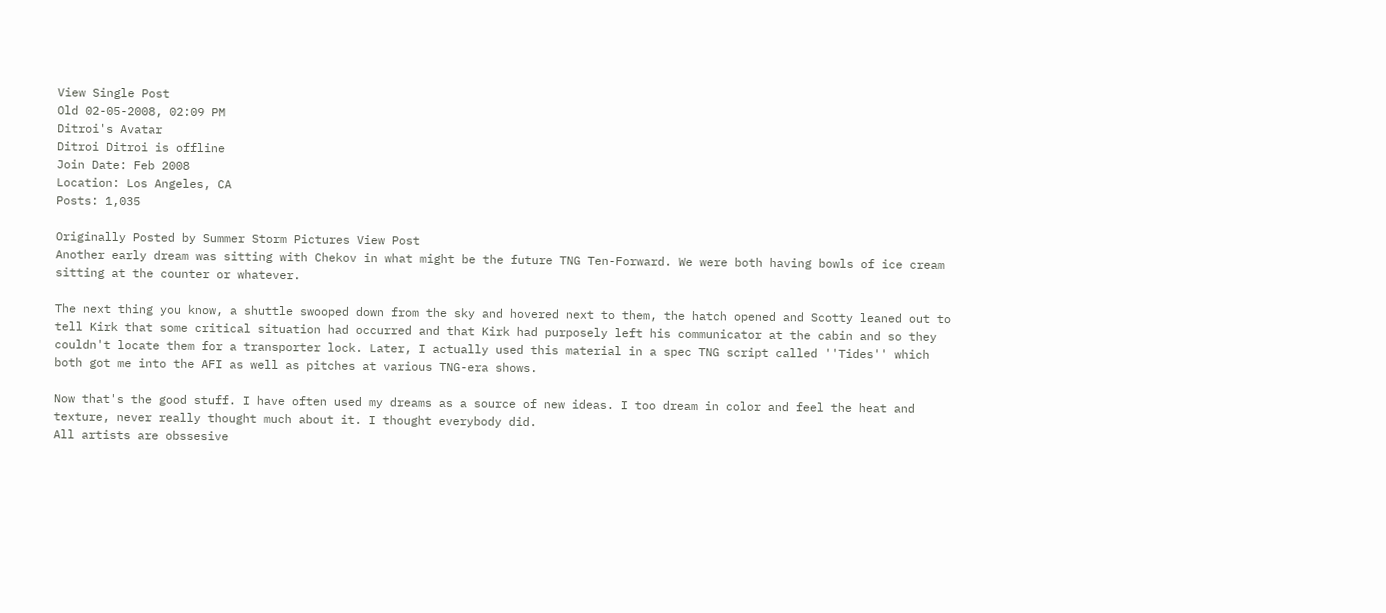View Single Post
Old 02-05-2008, 02:09 PM
Ditroi's Avatar
Ditroi Ditroi is offline
Join Date: Feb 2008
Location: Los Angeles, CA
Posts: 1,035

Originally Posted by Summer Storm Pictures View Post
Another early dream was sitting with Chekov in what might be the future TNG Ten-Forward. We were both having bowls of ice cream sitting at the counter or whatever.

The next thing you know, a shuttle swooped down from the sky and hovered next to them, the hatch opened and Scotty leaned out to tell Kirk that some critical situation had occurred and that Kirk had purposely left his communicator at the cabin and so they couldn't locate them for a transporter lock. Later, I actually used this material in a spec TNG script called ''Tides'' which both got me into the AFI as well as pitches at various TNG-era shows.

Now that's the good stuff. I have often used my dreams as a source of new ideas. I too dream in color and feel the heat and texture, never really thought much about it. I thought everybody did.
All artists are obssesive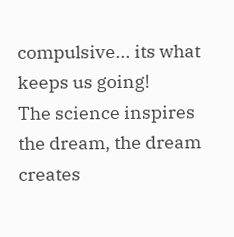compulsive... its what keeps us going!
The science inspires the dream, the dream creates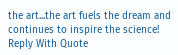the art...the art fuels the dream and continues to inspire the science!
Reply With Quote